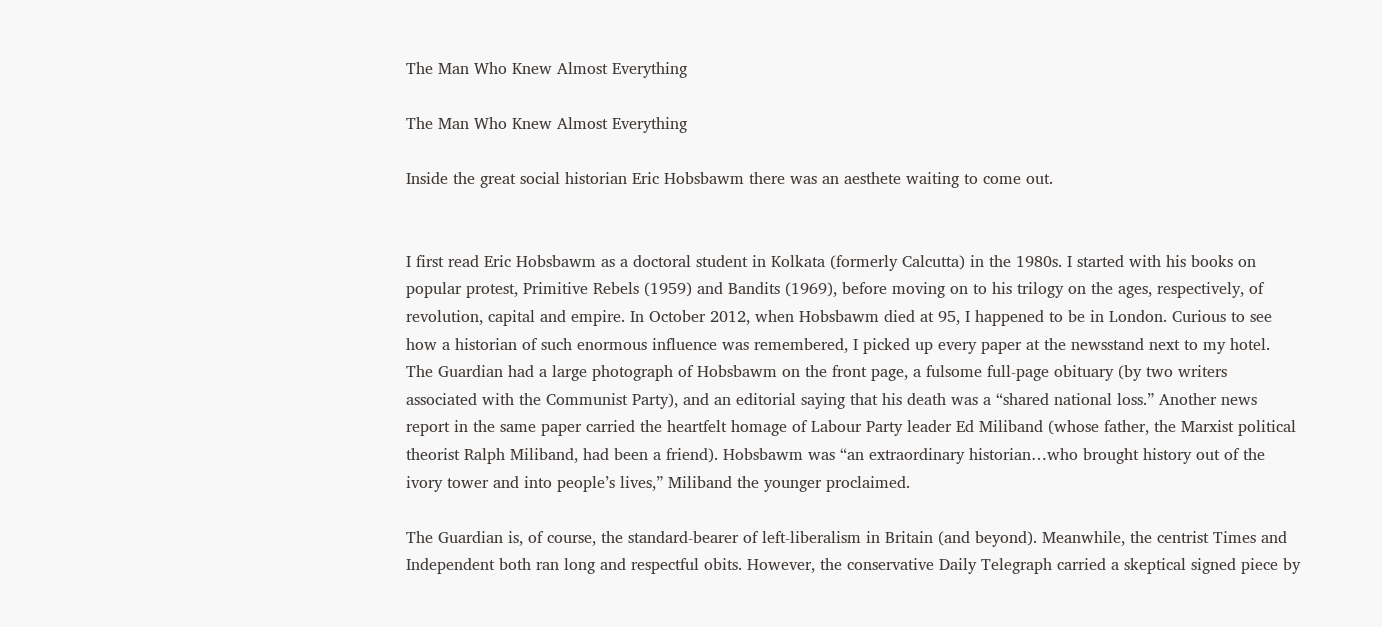The Man Who Knew Almost Everything

The Man Who Knew Almost Everything

Inside the great social historian Eric Hobsbawm there was an aesthete waiting to come out.


I first read Eric Hobsbawm as a doctoral student in Kolkata (formerly Calcutta) in the 1980s. I started with his books on popular protest, Primitive Rebels (1959) and Bandits (1969), before moving on to his trilogy on the ages, respectively, of revolution, capital and empire. In October 2012, when Hobsbawm died at 95, I happened to be in London. Curious to see how a historian of such enormous influence was remembered, I picked up every paper at the newsstand next to my hotel. The Guardian had a large photograph of Hobsbawm on the front page, a fulsome full-page obituary (by two writers associated with the Communist Party), and an editorial saying that his death was a “shared national loss.” Another news report in the same paper carried the heartfelt homage of Labour Party leader Ed Miliband (whose father, the Marxist political theorist Ralph Miliband, had been a friend). Hobsbawm was “an extraordinary historian…who brought history out of the ivory tower and into people’s lives,” Miliband the younger proclaimed.

The Guardian is, of course, the standard-bearer of left-liberalism in Britain (and beyond). Meanwhile, the centrist Times and Independent both ran long and respectful obits. However, the conservative Daily Telegraph carried a skeptical signed piece by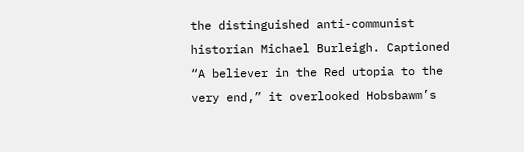the distinguished anti-communist historian Michael Burleigh. Captioned “A believer in the Red utopia to the very end,” it overlooked Hobsbawm’s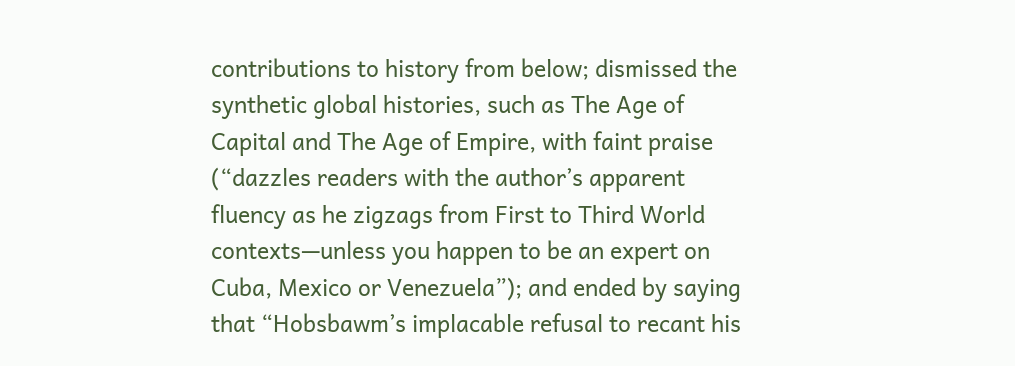contributions to history from below; dismissed the synthetic global histories, such as The Age of Capital and The Age of Empire, with faint praise (“dazzles readers with the author’s apparent fluency as he zigzags from First to Third World contexts—unless you happen to be an expert on Cuba, Mexico or Venezuela”); and ended by saying that “Hobsbawm’s implacable refusal to recant his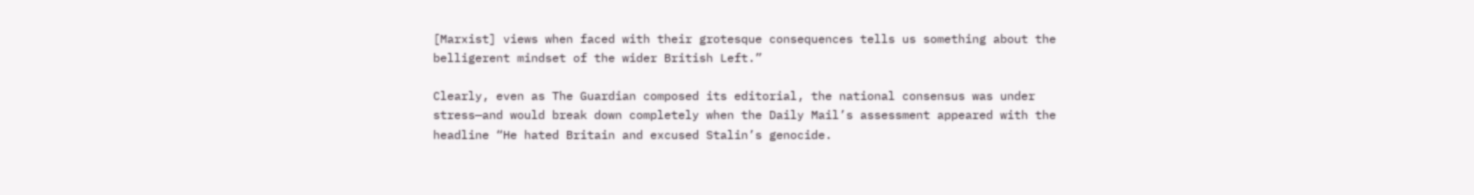[Marxist] views when faced with their grotesque consequences tells us something about the belligerent mindset of the wider British Left.”

Clearly, even as The Guardian composed its editorial, the national consensus was under stress—and would break down completely when the Daily Mail’s assessment appeared with the headline “He hated Britain and excused Stalin’s genocide.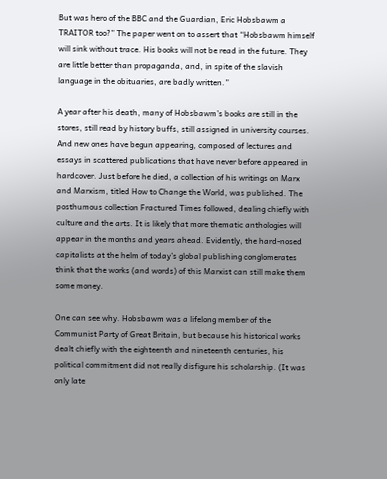But was hero of the BBC and the Guardian, Eric Hobsbawm a TRAITOR too?” The paper went on to assert that “Hobsbawm himself will sink without trace. His books will not be read in the future. They are little better than propaganda, and, in spite of the slavish language in the obituaries, are badly written.”

A year after his death, many of Hobsbawm’s books are still in the stores, still read by history buffs, still assigned in university courses. And new ones have begun appearing, composed of lectures and essays in scattered publications that have never before appeared in hardcover. Just before he died, a collection of his writings on Marx and Marxism, titled How to Change the World, was published. The posthumous collection Fractured Times followed, dealing chiefly with culture and the arts. It is likely that more thematic anthologies will appear in the months and years ahead. Evidently, the hard-nosed capitalists at the helm of today’s global publishing conglomerates think that the works (and words) of this Marxist can still make them some money.

One can see why. Hobsbawm was a lifelong member of the Communist Party of Great Britain, but because his historical works dealt chiefly with the eighteenth and nineteenth centuries, his political commitment did not really disfigure his scholarship. (It was only late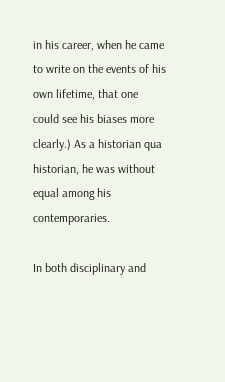in his career, when he came to write on the events of his own lifetime, that one could see his biases more clearly.) As a historian qua historian, he was without equal among his contemporaries.

In both disciplinary and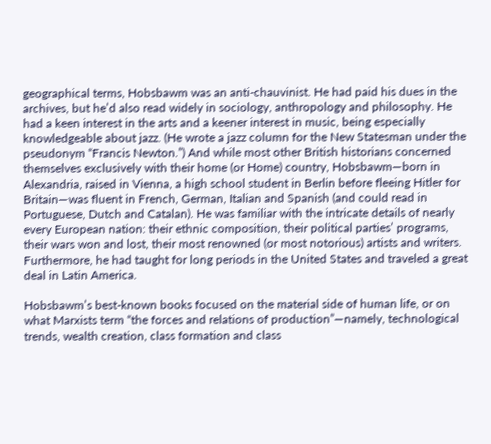geographical terms, Hobsbawm was an anti-chauvinist. He had paid his dues in the archives, but he’d also read widely in sociology, anthropology and philosophy. He had a keen interest in the arts and a keener interest in music, being especially knowledgeable about jazz. (He wrote a jazz column for the New Statesman under the pseudonym “Francis Newton.”) And while most other British historians concerned themselves exclusively with their home (or Home) country, Hobsbawm—born in Alexandria, raised in Vienna, a high school student in Berlin before fleeing Hitler for Britain—was fluent in French, German, Italian and Spanish (and could read in Portuguese, Dutch and Catalan). He was familiar with the intricate details of nearly every European nation: their ethnic composition, their political parties’ programs, their wars won and lost, their most renowned (or most notorious) artists and writers. Furthermore, he had taught for long periods in the United States and traveled a great deal in Latin America.

Hobsbawm’s best-known books focused on the material side of human life, or on what Marxists term “the forces and relations of production”—namely, technological trends, wealth creation, class formation and class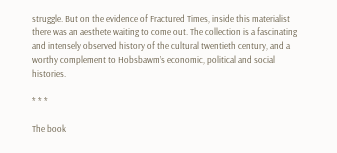struggle. But on the evidence of Fractured Times, inside this materialist there was an aesthete waiting to come out. The collection is a fascinating and intensely observed history of the cultural twentieth century, and a worthy complement to Hobsbawm’s economic, political and social histories.

* * *

The book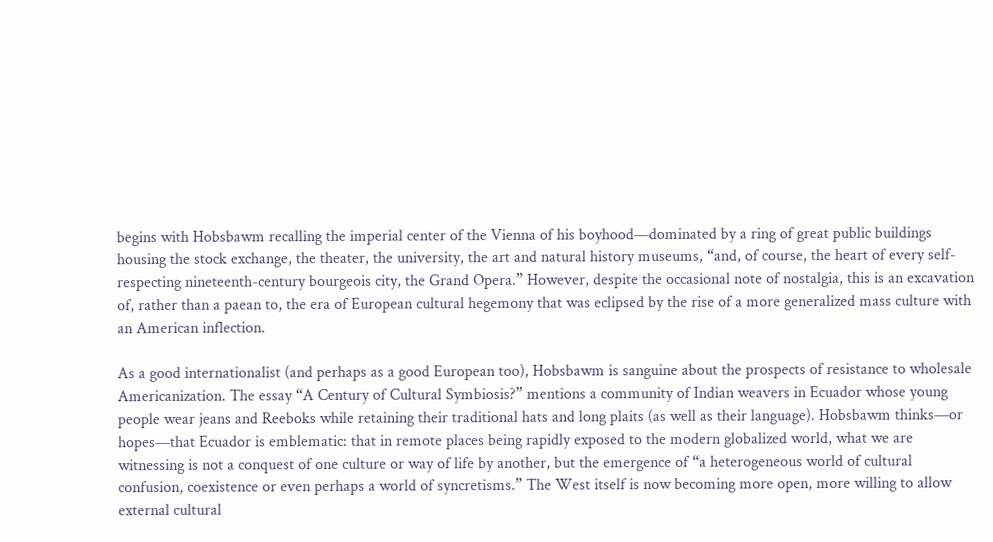begins with Hobsbawm recalling the imperial center of the Vienna of his boyhood—dominated by a ring of great public buildings housing the stock exchange, the theater, the university, the art and natural history museums, “and, of course, the heart of every self-respecting nineteenth-century bourgeois city, the Grand Opera.” However, despite the occasional note of nostalgia, this is an excavation of, rather than a paean to, the era of European cultural hegemony that was eclipsed by the rise of a more generalized mass culture with an American inflection.

As a good internationalist (and perhaps as a good European too), Hobsbawm is sanguine about the prospects of resistance to wholesale Americanization. The essay “A Century of Cultural Symbiosis?” mentions a community of Indian weavers in Ecuador whose young people wear jeans and Reeboks while retaining their traditional hats and long plaits (as well as their language). Hobsbawm thinks—or hopes—that Ecuador is emblematic: that in remote places being rapidly exposed to the modern globalized world, what we are witnessing is not a conquest of one culture or way of life by another, but the emergence of “a heterogeneous world of cultural confusion, coexistence or even perhaps a world of syncretisms.” The West itself is now becoming more open, more willing to allow external cultural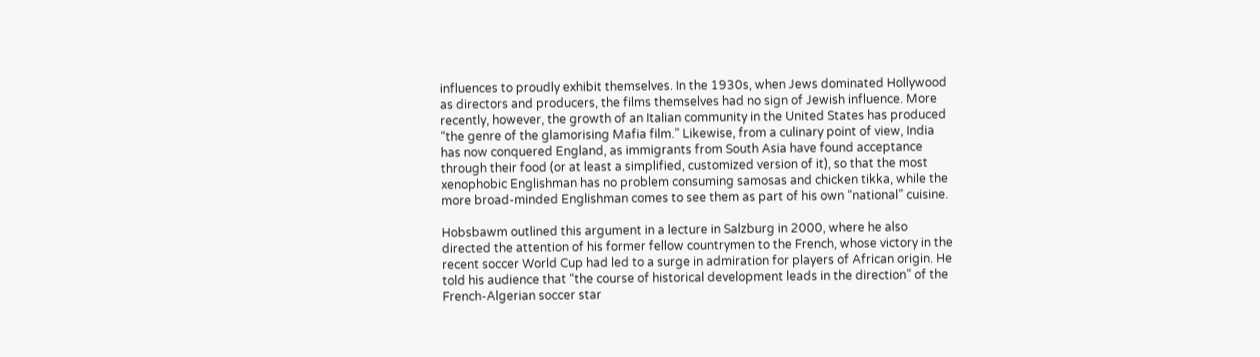influences to proudly exhibit themselves. In the 1930s, when Jews dominated Hollywood as directors and producers, the films themselves had no sign of Jewish influence. More recently, however, the growth of an Italian community in the United States has produced “the genre of the glamorising Mafia film.” Likewise, from a culinary point of view, India has now conquered England, as immigrants from South Asia have found acceptance through their food (or at least a simplified, customized version of it), so that the most xenophobic Englishman has no problem consuming samosas and chicken tikka, while the more broad-minded Englishman comes to see them as part of his own “national” cuisine.

Hobsbawm outlined this argument in a lecture in Salzburg in 2000, where he also directed the attention of his former fellow countrymen to the French, whose victory in the recent soccer World Cup had led to a surge in admiration for players of African origin. He told his audience that “the course of historical development leads in the direction” of the French-Algerian soccer star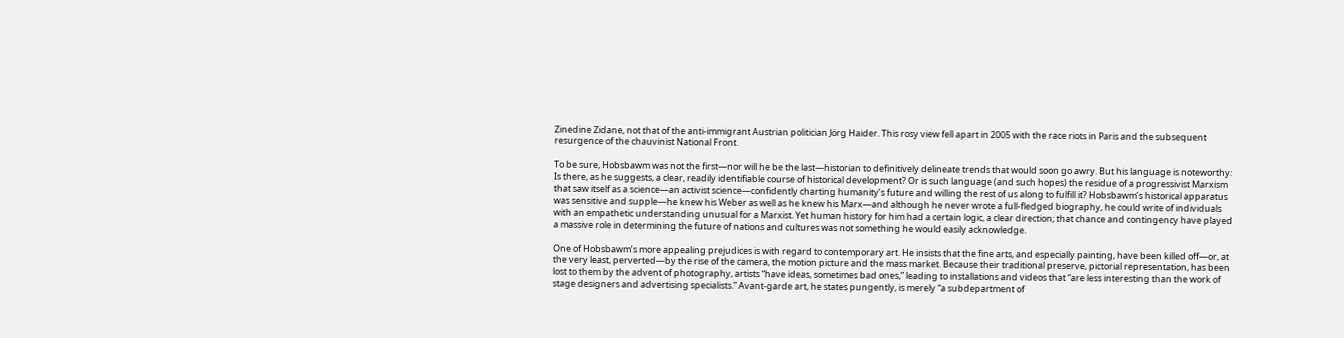Zinedine Zidane, not that of the anti-immigrant Austrian politician Jörg Haider. This rosy view fell apart in 2005 with the race riots in Paris and the subsequent resurgence of the chauvinist National Front.

To be sure, Hobsbawm was not the first—nor will he be the last—historian to definitively delineate trends that would soon go awry. But his language is noteworthy: Is there, as he suggests, a clear, readily identifiable course of historical development? Or is such language (and such hopes) the residue of a progressivist Marxism that saw itself as a science—an activist science—confidently charting humanity’s future and willing the rest of us along to fulfill it? Hobsbawm’s historical apparatus was sensitive and supple—he knew his Weber as well as he knew his Marx—and although he never wrote a full-fledged biography, he could write of individuals with an empathetic understanding unusual for a Marxist. Yet human history for him had a certain logic, a clear direction; that chance and contingency have played a massive role in determining the future of nations and cultures was not something he would easily acknowledge.

One of Hobsbawm’s more appealing prejudices is with regard to contemporary art. He insists that the fine arts, and especially painting, have been killed off—or, at the very least, perverted—by the rise of the camera, the motion picture and the mass market. Because their traditional preserve, pictorial representation, has been lost to them by the advent of photography, artists “have ideas, sometimes bad ones,” leading to installations and videos that “are less interesting than the work of stage designers and advertising specialists.” Avant-garde art, he states pungently, is merely “a subdepartment of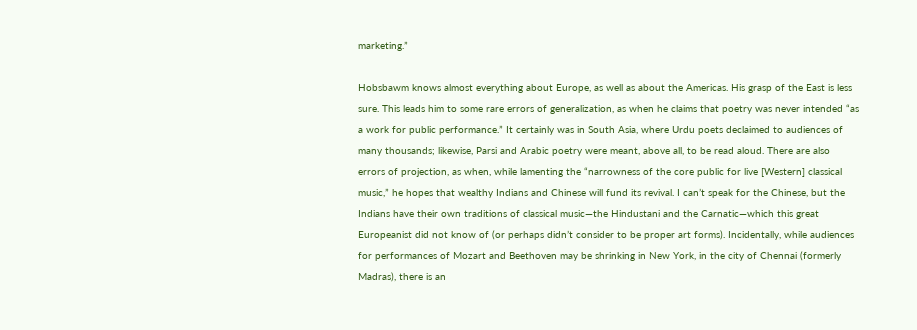marketing.”

Hobsbawm knows almost everything about Europe, as well as about the Americas. His grasp of the East is less sure. This leads him to some rare errors of generalization, as when he claims that poetry was never intended “as a work for public performance.” It certainly was in South Asia, where Urdu poets declaimed to audiences of many thousands; likewise, Parsi and Arabic poetry were meant, above all, to be read aloud. There are also errors of projection, as when, while lamenting the “narrowness of the core public for live [Western] classical music,” he hopes that wealthy Indians and Chinese will fund its revival. I can’t speak for the Chinese, but the Indians have their own traditions of classical music—the Hindustani and the Carnatic—which this great Europeanist did not know of (or perhaps didn’t consider to be proper art forms). Incidentally, while audiences for performances of Mozart and Beethoven may be shrinking in New York, in the city of Chennai (formerly Madras), there is an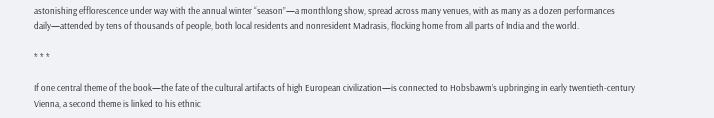astonishing efflorescence under way with the annual winter “season”—a monthlong show, spread across many venues, with as many as a dozen performances daily—attended by tens of thousands of people, both local residents and nonresident Madrasis, flocking home from all parts of India and the world.

* * *

If one central theme of the book—the fate of the cultural artifacts of high European civilization—is connected to Hobsbawm’s upbringing in early twentieth-century Vienna, a second theme is linked to his ethnic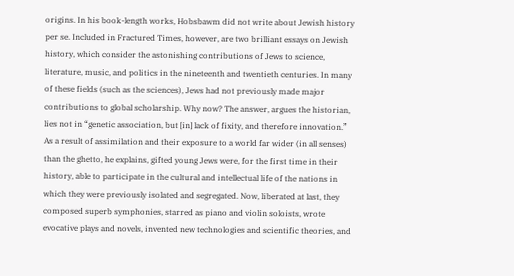origins. In his book-length works, Hobsbawm did not write about Jewish history per se. Included in Fractured Times, however, are two brilliant essays on Jewish history, which consider the astonishing contributions of Jews to science, literature, music, and politics in the nineteenth and twentieth centuries. In many of these fields (such as the sciences), Jews had not previously made major contributions to global scholarship. Why now? The answer, argues the historian, lies not in “genetic association, but [in] lack of fixity, and therefore innovation.” As a result of assimilation and their exposure to a world far wider (in all senses) than the ghetto, he explains, gifted young Jews were, for the first time in their history, able to participate in the cultural and intellectual life of the nations in which they were previously isolated and segregated. Now, liberated at last, they composed superb symphonies, starred as piano and violin soloists, wrote evocative plays and novels, invented new technologies and scientific theories, and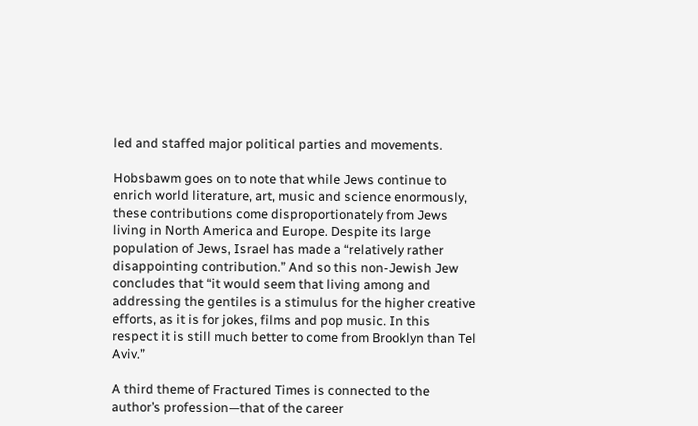led and staffed major political parties and movements.

Hobsbawm goes on to note that while Jews continue to enrich world literature, art, music and science enormously, these contributions come disproportionately from Jews living in North America and Europe. Despite its large population of Jews, Israel has made a “relatively rather disappointing contribution.” And so this non-Jewish Jew concludes that “it would seem that living among and addressing the gentiles is a stimulus for the higher creative efforts, as it is for jokes, films and pop music. In this respect it is still much better to come from Brooklyn than Tel Aviv.”

A third theme of Fractured Times is connected to the author’s profession—that of the career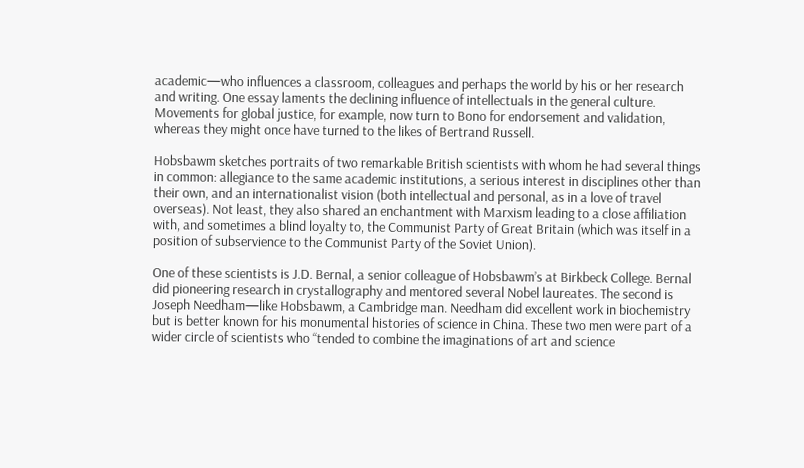academic—who influences a classroom, colleagues and perhaps the world by his or her research and writing. One essay laments the declining influence of intellectuals in the general culture. Movements for global justice, for example, now turn to Bono for endorsement and validation, whereas they might once have turned to the likes of Bertrand Russell.

Hobsbawm sketches portraits of two remarkable British scientists with whom he had several things in common: allegiance to the same academic institutions, a serious interest in disciplines other than their own, and an internationalist vision (both intellectual and personal, as in a love of travel overseas). Not least, they also shared an enchantment with Marxism leading to a close affiliation with, and sometimes a blind loyalty to, the Communist Party of Great Britain (which was itself in a position of subservience to the Communist Party of the Soviet Union).

One of these scientists is J.D. Bernal, a senior colleague of Hobsbawm’s at Birkbeck College. Bernal did pioneering research in crystallography and mentored several Nobel laureates. The second is Joseph Needham—like Hobsbawm, a Cambridge man. Needham did excellent work in biochemistry but is better known for his monumental histories of science in China. These two men were part of a wider circle of scientists who “tended to combine the imaginations of art and science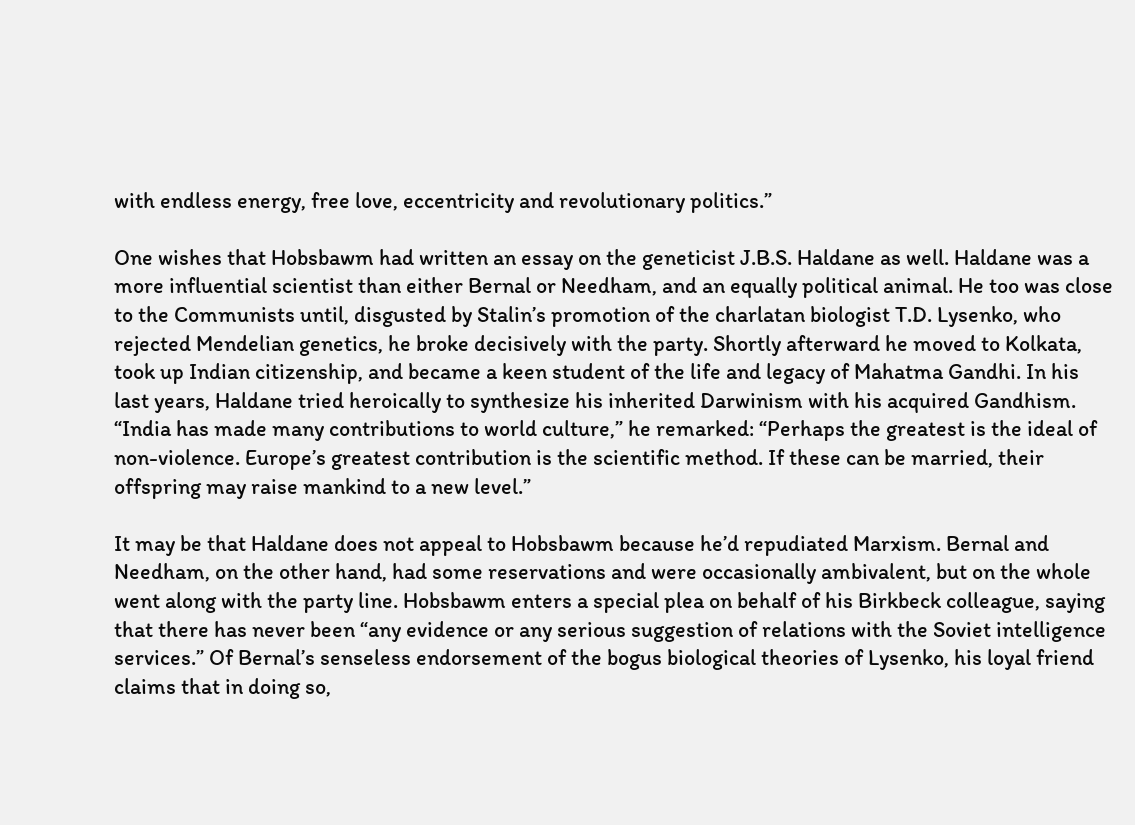with endless energy, free love, eccentricity and revolutionary politics.”

One wishes that Hobsbawm had written an essay on the geneticist J.B.S. Haldane as well. Haldane was a more influential scientist than either Bernal or Needham, and an equally political animal. He too was close to the Communists until, disgusted by Stalin’s promotion of the charlatan biologist T.D. Lysenko, who rejected Mendelian genetics, he broke decisively with the party. Shortly afterward he moved to Kolkata, took up Indian citizenship, and became a keen student of the life and legacy of Mahatma Gandhi. In his last years, Haldane tried heroically to synthesize his inherited Darwinism with his acquired Gandhism. “India has made many contributions to world culture,” he remarked: “Perhaps the greatest is the ideal of non-violence. Europe’s greatest contribution is the scientific method. If these can be married, their offspring may raise mankind to a new level.”

It may be that Haldane does not appeal to Hobsbawm because he’d repudiated Marxism. Bernal and Needham, on the other hand, had some reservations and were occasionally ambivalent, but on the whole went along with the party line. Hobsbawm enters a special plea on behalf of his Birkbeck colleague, saying that there has never been “any evidence or any serious suggestion of relations with the Soviet intelligence services.” Of Bernal’s senseless endorsement of the bogus biological theories of Lysenko, his loyal friend claims that in doing so,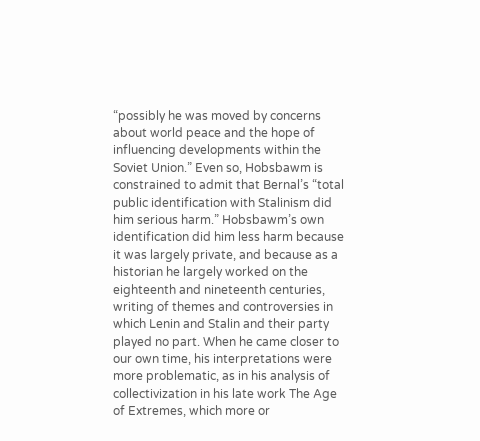“possibly he was moved by concerns about world peace and the hope of influencing developments within the Soviet Union.” Even so, Hobsbawm is constrained to admit that Bernal’s “total public identification with Stalinism did him serious harm.” Hobsbawm’s own identification did him less harm because it was largely private, and because as a historian he largely worked on the eighteenth and nineteenth centuries, writing of themes and controversies in which Lenin and Stalin and their party played no part. When he came closer to our own time, his interpretations were more problematic, as in his analysis of collectivization in his late work The Age of Extremes, which more or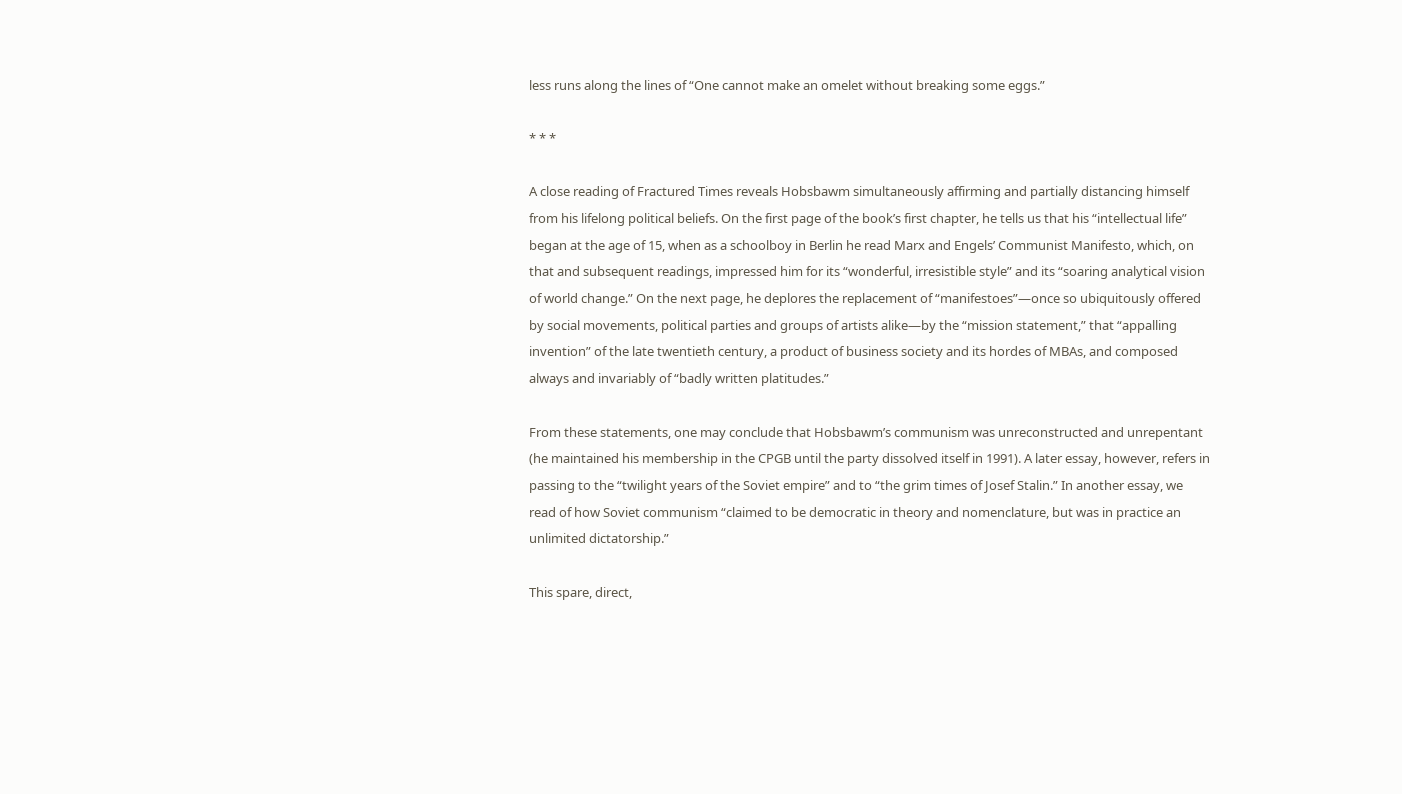less runs along the lines of “One cannot make an omelet without breaking some eggs.”

* * *

A close reading of Fractured Times reveals Hobsbawm simultaneously affirming and partially distancing himself from his lifelong political beliefs. On the first page of the book’s first chapter, he tells us that his “intellectual life” began at the age of 15, when as a schoolboy in Berlin he read Marx and Engels’ Communist Manifesto, which, on that and subsequent readings, impressed him for its “wonderful, irresistible style” and its “soaring analytical vision of world change.” On the next page, he deplores the replacement of “manifestoes”—once so ubiquitously offered by social movements, political parties and groups of artists alike—by the “mission statement,” that “appalling invention” of the late twentieth century, a product of business society and its hordes of MBAs, and composed always and invariably of “badly written platitudes.”

From these statements, one may conclude that Hobsbawm’s communism was unreconstructed and unrepentant (he maintained his membership in the CPGB until the party dissolved itself in 1991). A later essay, however, refers in passing to the “twilight years of the Soviet empire” and to “the grim times of Josef Stalin.” In another essay, we read of how Soviet communism “claimed to be democratic in theory and nomenclature, but was in practice an unlimited dictatorship.”

This spare, direct,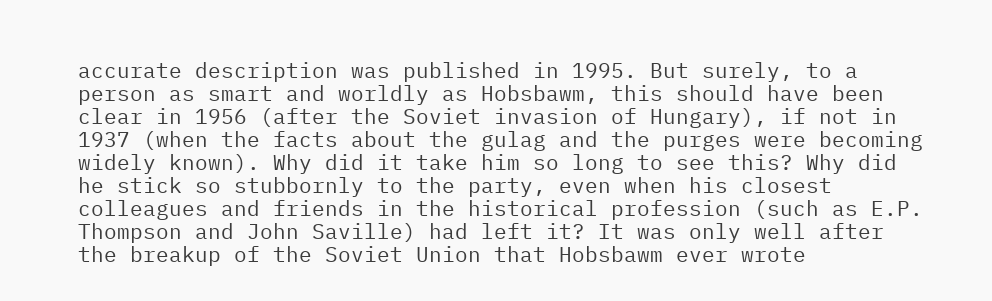accurate description was published in 1995. But surely, to a person as smart and worldly as Hobsbawm, this should have been clear in 1956 (after the Soviet invasion of Hungary), if not in 1937 (when the facts about the gulag and the purges were becoming widely known). Why did it take him so long to see this? Why did he stick so stubbornly to the party, even when his closest colleagues and friends in the historical profession (such as E.P. Thompson and John Saville) had left it? It was only well after the breakup of the Soviet Union that Hobsbawm ever wrote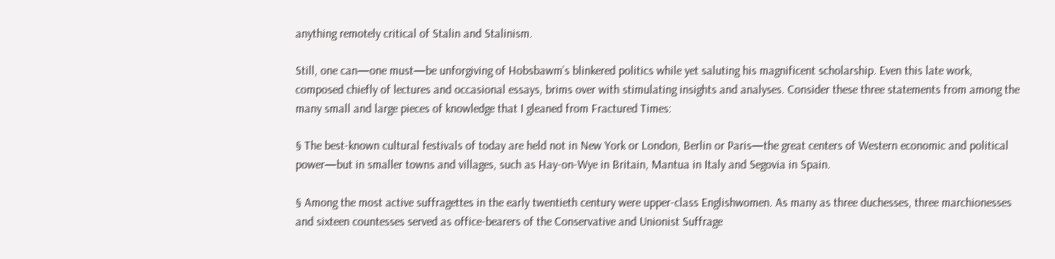anything remotely critical of Stalin and Stalinism.

Still, one can—one must—be unforgiving of Hobsbawm’s blinkered politics while yet saluting his magnificent scholarship. Even this late work, composed chiefly of lectures and occasional essays, brims over with stimulating insights and analyses. Consider these three statements from among the many small and large pieces of knowledge that I gleaned from Fractured Times:

§ The best-known cultural festivals of today are held not in New York or London, Berlin or Paris—the great centers of Western economic and political power—but in smaller towns and villages, such as Hay-on-Wye in Britain, Mantua in Italy and Segovia in Spain.

§ Among the most active suffragettes in the early twentieth century were upper-class Englishwomen. As many as three duchesses, three marchionesses and sixteen countesses served as office-bearers of the Conservative and Unionist Suffrage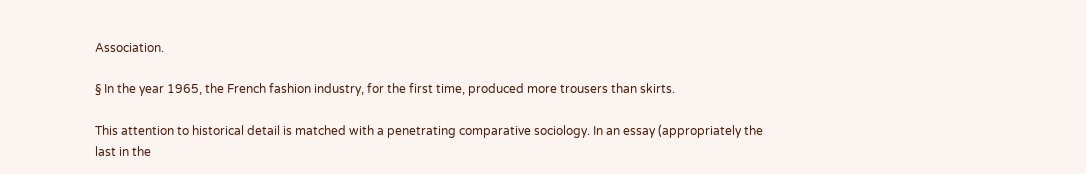Association.

§ In the year 1965, the French fashion industry, for the first time, produced more trousers than skirts.

This attention to historical detail is matched with a penetrating comparative sociology. In an essay (appropriately the last in the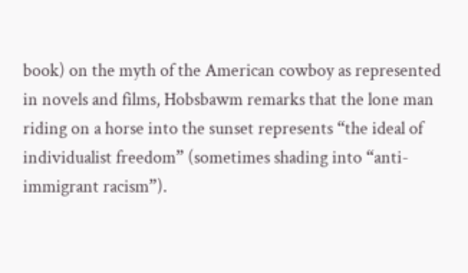book) on the myth of the American cowboy as represented in novels and films, Hobsbawm remarks that the lone man riding on a horse into the sunset represents “the ideal of individualist freedom” (sometimes shading into “anti-immigrant racism”).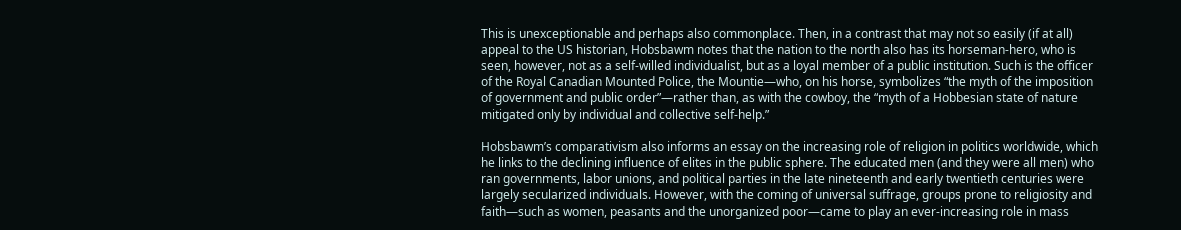This is unexceptionable and perhaps also commonplace. Then, in a contrast that may not so easily (if at all) appeal to the US historian, Hobsbawm notes that the nation to the north also has its horseman-hero, who is seen, however, not as a self-willed individualist, but as a loyal member of a public institution. Such is the officer of the Royal Canadian Mounted Police, the Mountie—who, on his horse, symbolizes “the myth of the imposition of government and public order”—rather than, as with the cowboy, the “myth of a Hobbesian state of nature mitigated only by individual and collective self-help.”

Hobsbawm’s comparativism also informs an essay on the increasing role of religion in politics worldwide, which he links to the declining influence of elites in the public sphere. The educated men (and they were all men) who ran governments, labor unions, and political parties in the late nineteenth and early twentieth centuries were largely secularized individuals. However, with the coming of universal suffrage, groups prone to religiosity and faith—such as women, peasants and the unorganized poor—came to play an ever-increasing role in mass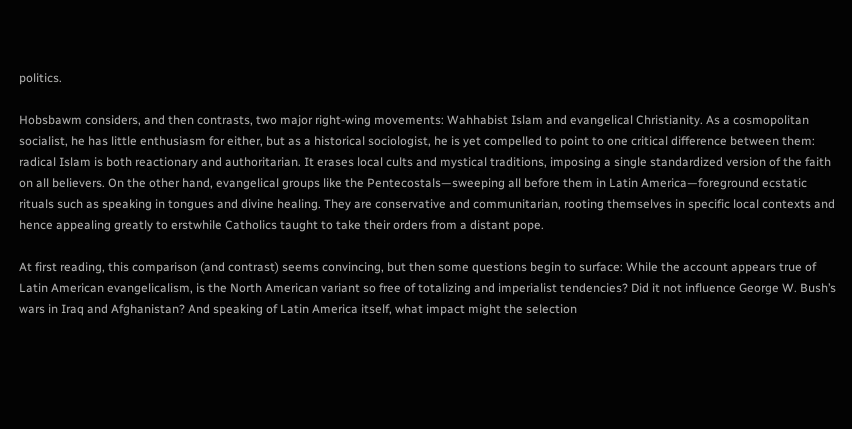politics.

Hobsbawm considers, and then contrasts, two major right-wing movements: Wahhabist Islam and evangelical Christianity. As a cosmopolitan socialist, he has little enthusiasm for either, but as a historical sociologist, he is yet compelled to point to one critical difference between them: radical Islam is both reactionary and authoritarian. It erases local cults and mystical traditions, imposing a single standardized version of the faith on all believers. On the other hand, evangelical groups like the Pentecostals—sweeping all before them in Latin America—foreground ecstatic rituals such as speaking in tongues and divine healing. They are conservative and communitarian, rooting themselves in specific local contexts and hence appealing greatly to erstwhile Catholics taught to take their orders from a distant pope.

At first reading, this comparison (and contrast) seems convincing, but then some questions begin to surface: While the account appears true of Latin American evangelicalism, is the North American variant so free of totalizing and imperialist tendencies? Did it not influence George W. Bush’s wars in Iraq and Afghanistan? And speaking of Latin America itself, what impact might the selection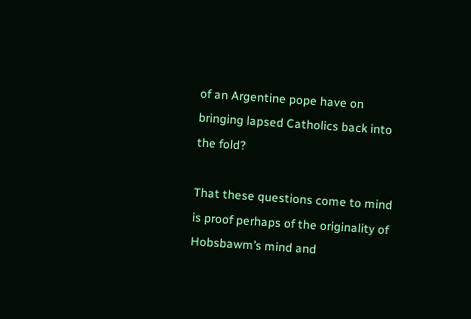of an Argentine pope have on bringing lapsed Catholics back into the fold?

That these questions come to mind is proof perhaps of the originality of Hobsbawm’s mind and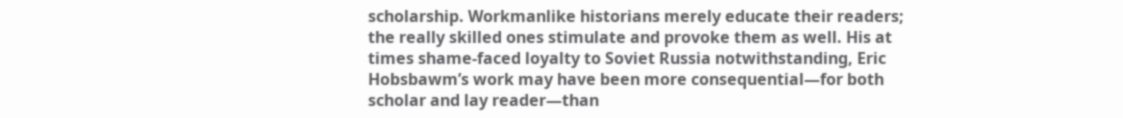scholarship. Workmanlike historians merely educate their readers; the really skilled ones stimulate and provoke them as well. His at times shame-faced loyalty to Soviet Russia notwithstanding, Eric Hobsbawm’s work may have been more consequential—for both scholar and lay reader—than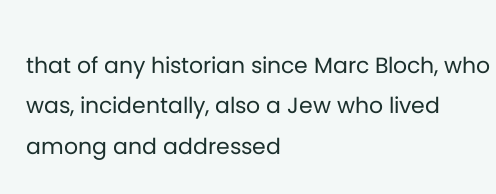that of any historian since Marc Bloch, who was, incidentally, also a Jew who lived among and addressed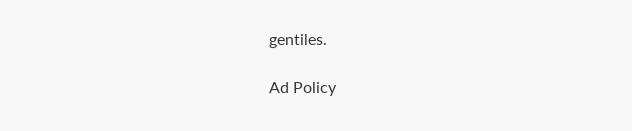gentiles.

Ad Policy